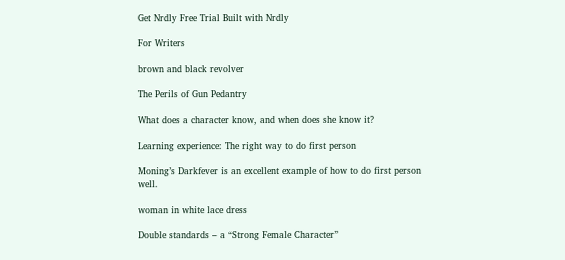Get Nrdly Free Trial Built with Nrdly

For Writers

brown and black revolver

The Perils of Gun Pedantry

What does a character know, and when does she know it?

Learning experience: The right way to do first person

Moning’s Darkfever is an excellent example of how to do first person well.

woman in white lace dress

Double standards – a “Strong Female Character”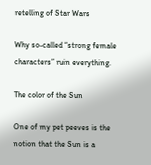retelling of Star Wars

Why so-called “strong female characters” ruin everything.

The color of the Sun

One of my pet peeves is the notion that the Sun is a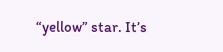“yellow” star. It’s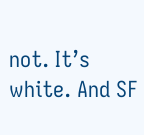not. It’s white. And SF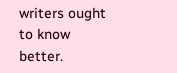writers ought to know better.